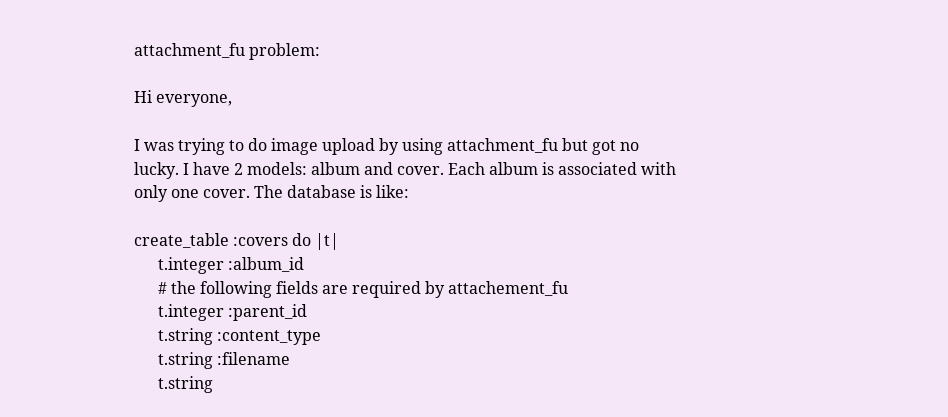attachment_fu problem:

Hi everyone,

I was trying to do image upload by using attachment_fu but got no
lucky. I have 2 models: album and cover. Each album is associated with
only one cover. The database is like:

create_table :covers do |t|
      t.integer :album_id
      # the following fields are required by attachement_fu
      t.integer :parent_id
      t.string :content_type
      t.string :filename
      t.string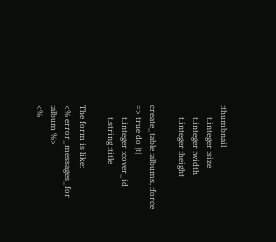:thumbnail
      t.integer :size
      t.integer :width
      t.integer :height

create_table :albums, :force => true do |t|
      t.integer :cover_id
      t.string :title

The form is like:
<% error_messages_for :album %>
<%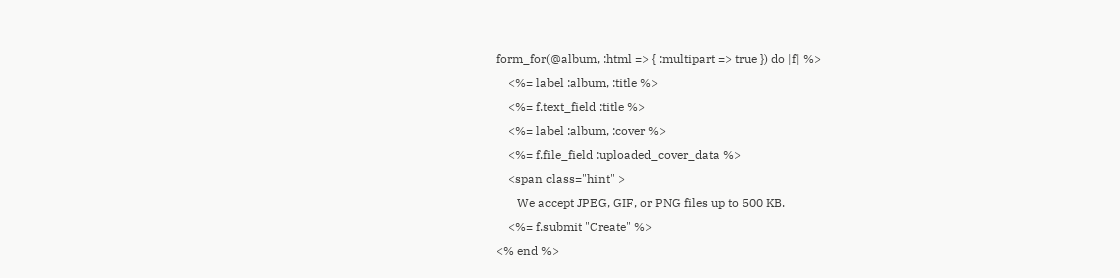form_for(@album, :html => { :multipart => true }) do |f| %>
    <%= label :album, :title %>
    <%= f.text_field :title %>
    <%= label :album, :cover %>
    <%= f.file_field :uploaded_cover_data %>
    <span class="hint" >
       We accept JPEG, GIF, or PNG files up to 500 KB.
    <%= f.submit "Create" %>
<% end %>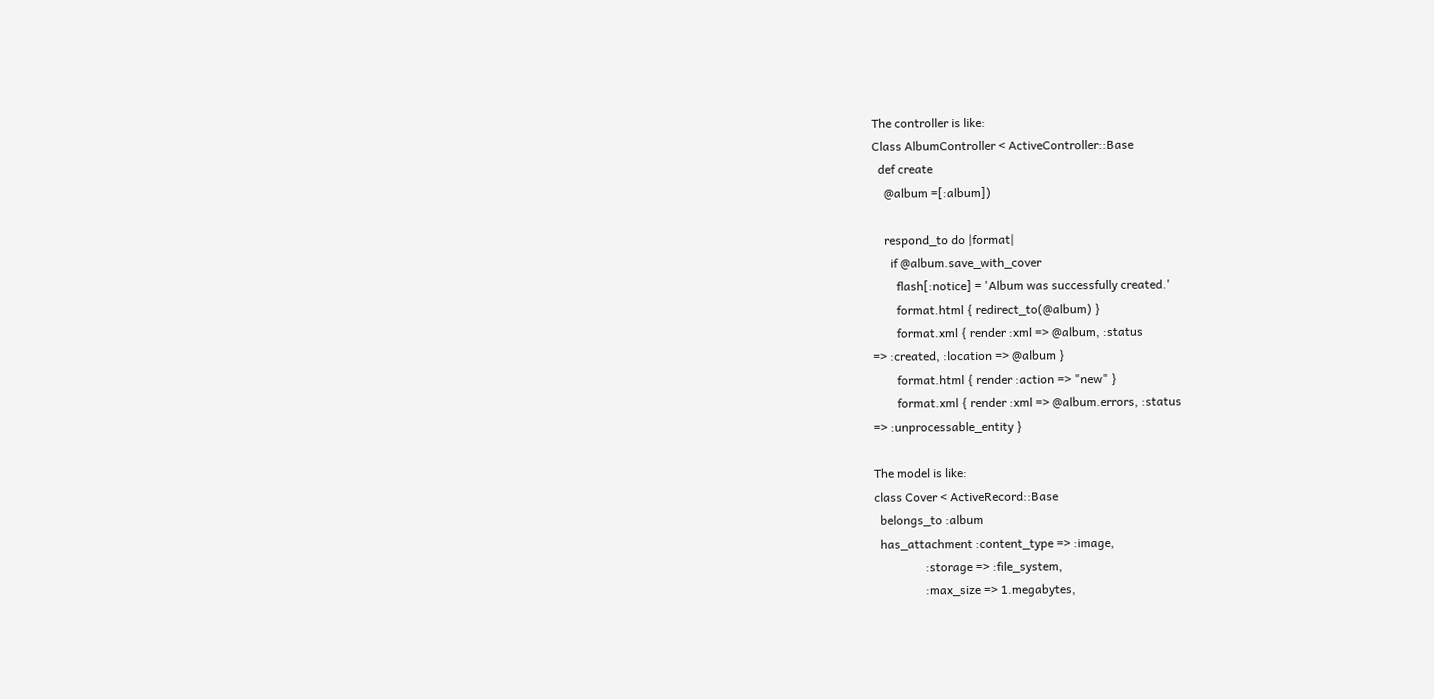The controller is like:
Class AlbumController < ActiveController::Base
  def create
    @album =[:album])

    respond_to do |format|
      if @album.save_with_cover
        flash[:notice] = 'Album was successfully created.'
        format.html { redirect_to(@album) }
        format.xml { render :xml => @album, :status
=> :created, :location => @album }
        format.html { render :action => "new" }
        format.xml { render :xml => @album.errors, :status
=> :unprocessable_entity }

The model is like:
class Cover < ActiveRecord::Base
  belongs_to :album
  has_attachment :content_type => :image,
                 :storage => :file_system,
                 :max_size => 1.megabytes,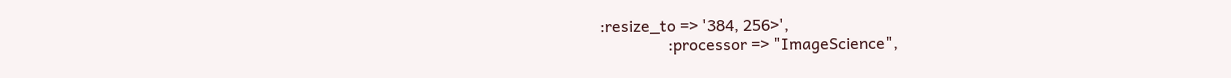:resize_to => '384, 256>',
                 :processor => "ImageScience",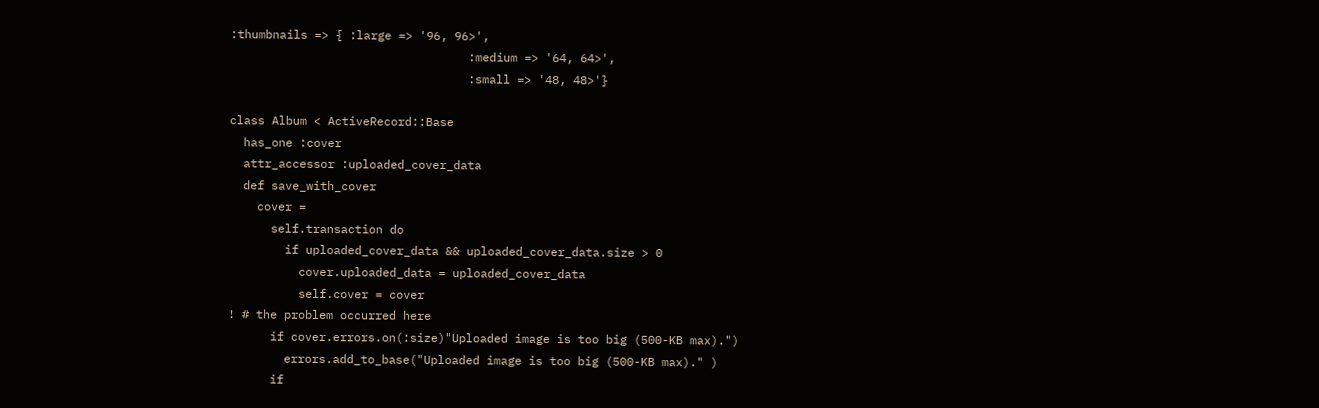:thumbnails => { :large => '96, 96>',
                                  :medium => '64, 64>',
                                  :small => '48, 48>'}

class Album < ActiveRecord::Base
  has_one :cover
  attr_accessor :uploaded_cover_data
  def save_with_cover
    cover =
      self.transaction do
        if uploaded_cover_data && uploaded_cover_data.size > 0
          cover.uploaded_data = uploaded_cover_data
          self.cover = cover
! # the problem occurred here
      if cover.errors.on(:size)"Uploaded image is too big (500-KB max).")
        errors.add_to_base("Uploaded image is too big (500-KB max)." )
      if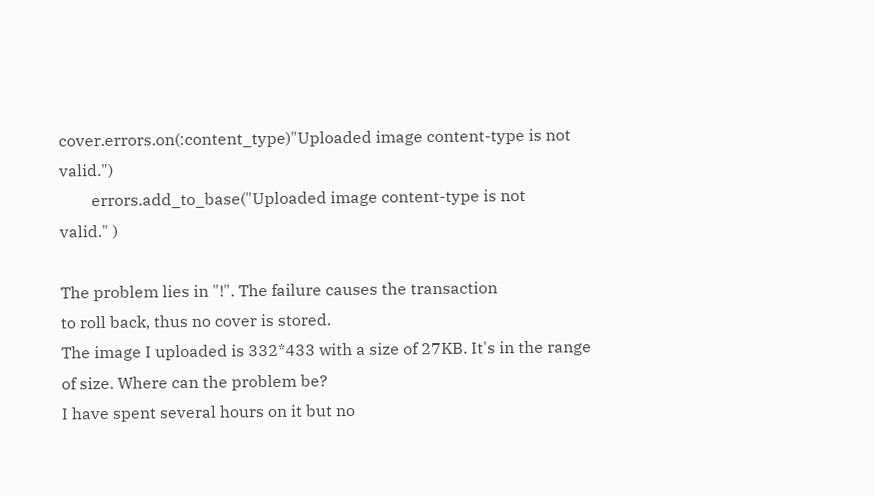cover.errors.on(:content_type)"Uploaded image content-type is not valid.")
        errors.add_to_base("Uploaded image content-type is not
valid." )

The problem lies in "!". The failure causes the transaction
to roll back, thus no cover is stored.
The image I uploaded is 332*433 with a size of 27KB. It's in the range
of size. Where can the problem be?
I have spent several hours on it but no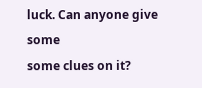luck. Can anyone give some
some clues on it?